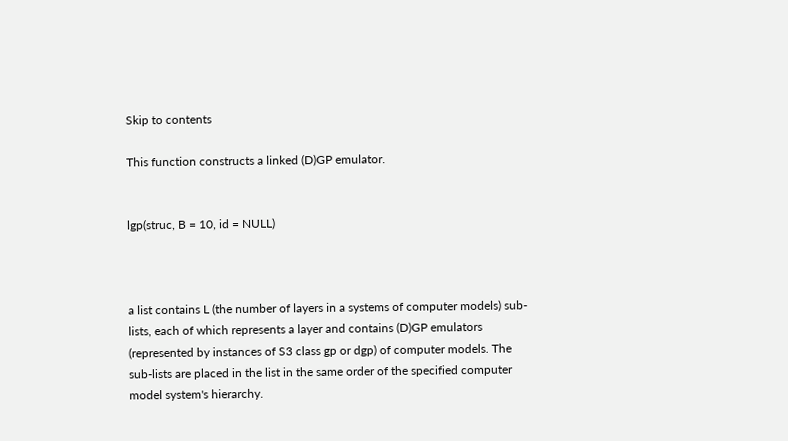Skip to contents

This function constructs a linked (D)GP emulator.


lgp(struc, B = 10, id = NULL)



a list contains L (the number of layers in a systems of computer models) sub-lists, each of which represents a layer and contains (D)GP emulators (represented by instances of S3 class gp or dgp) of computer models. The sub-lists are placed in the list in the same order of the specified computer model system's hierarchy.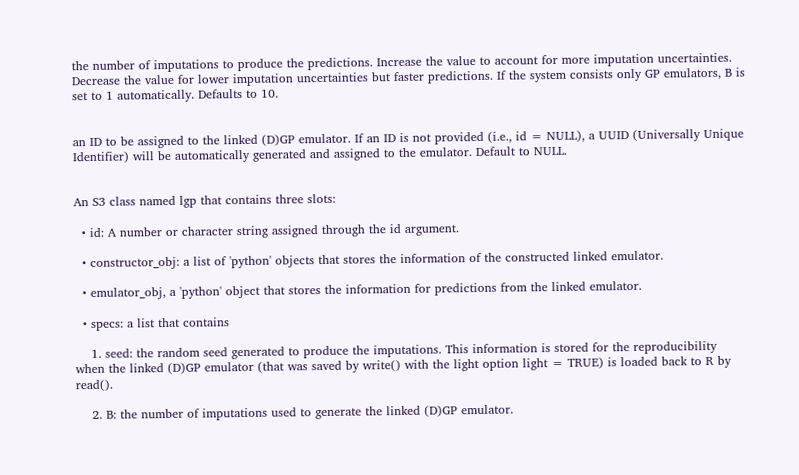the number of imputations to produce the predictions. Increase the value to account for more imputation uncertainties. Decrease the value for lower imputation uncertainties but faster predictions. If the system consists only GP emulators, B is set to 1 automatically. Defaults to 10.


an ID to be assigned to the linked (D)GP emulator. If an ID is not provided (i.e., id = NULL), a UUID (Universally Unique Identifier) will be automatically generated and assigned to the emulator. Default to NULL.


An S3 class named lgp that contains three slots:

  • id: A number or character string assigned through the id argument.

  • constructor_obj: a list of 'python' objects that stores the information of the constructed linked emulator.

  • emulator_obj, a 'python' object that stores the information for predictions from the linked emulator.

  • specs: a list that contains

    1. seed: the random seed generated to produce the imputations. This information is stored for the reproducibility when the linked (D)GP emulator (that was saved by write() with the light option light = TRUE) is loaded back to R by read().

    2. B: the number of imputations used to generate the linked (D)GP emulator.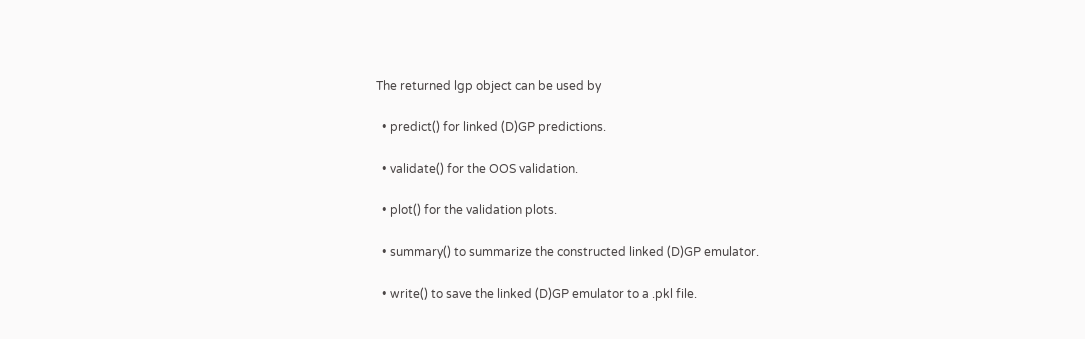The returned lgp object can be used by

  • predict() for linked (D)GP predictions.

  • validate() for the OOS validation.

  • plot() for the validation plots.

  • summary() to summarize the constructed linked (D)GP emulator.

  • write() to save the linked (D)GP emulator to a .pkl file.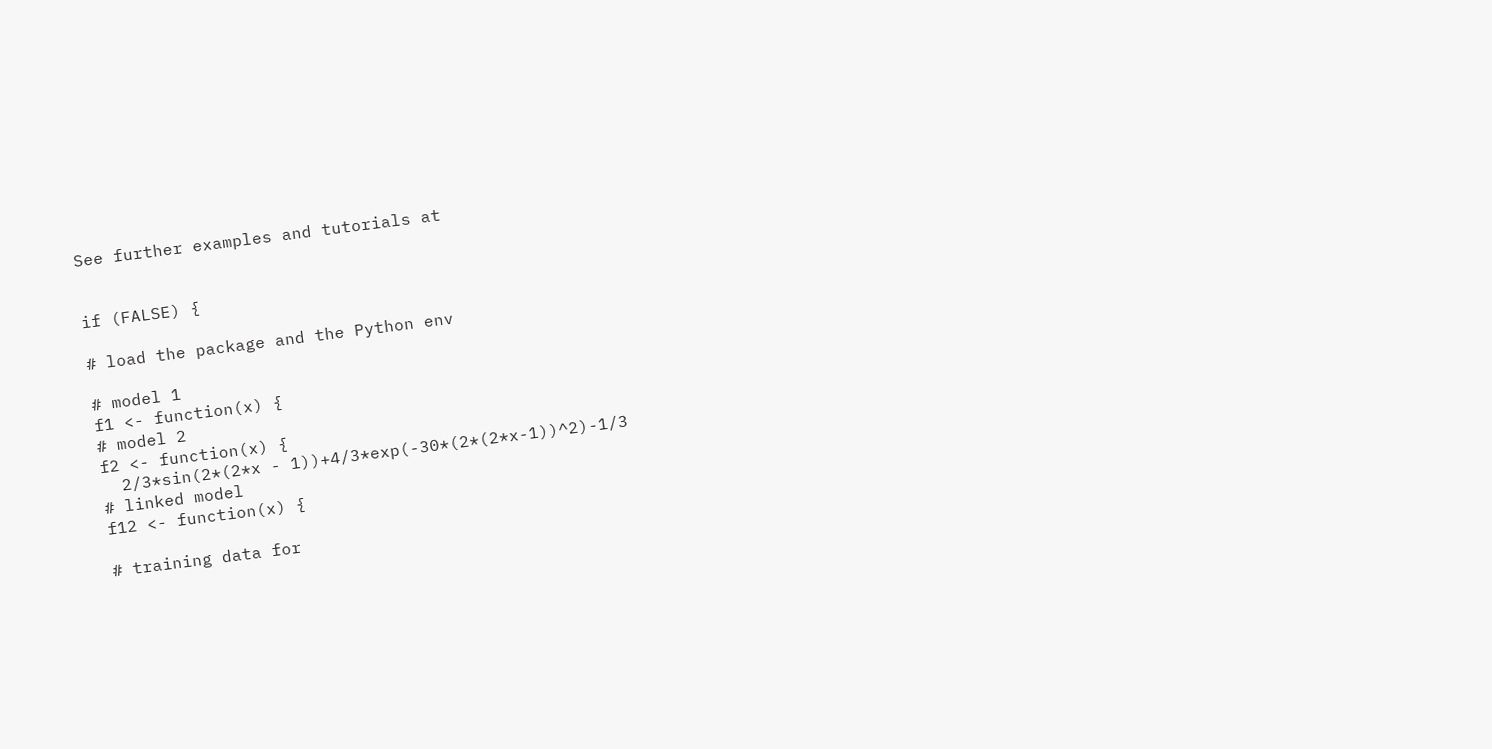See further examples and tutorials at


if (FALSE) {

# load the package and the Python env

# model 1
f1 <- function(x) {
# model 2
f2 <- function(x) {
  2/3*sin(2*(2*x - 1))+4/3*exp(-30*(2*(2*x-1))^2)-1/3
# linked model
f12 <- function(x) {

# training data for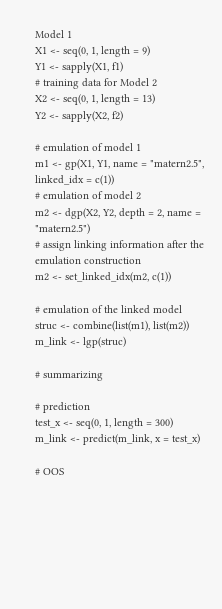Model 1
X1 <- seq(0, 1, length = 9)
Y1 <- sapply(X1, f1)
# training data for Model 2
X2 <- seq(0, 1, length = 13)
Y2 <- sapply(X2, f2)

# emulation of model 1
m1 <- gp(X1, Y1, name = "matern2.5", linked_idx = c(1))
# emulation of model 2
m2 <- dgp(X2, Y2, depth = 2, name = "matern2.5")
# assign linking information after the emulation construction
m2 <- set_linked_idx(m2, c(1))

# emulation of the linked model
struc <- combine(list(m1), list(m2))
m_link <- lgp(struc)

# summarizing

# prediction
test_x <- seq(0, 1, length = 300)
m_link <- predict(m_link, x = test_x)

# OOS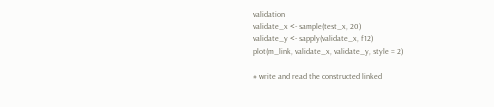validation
validate_x <- sample(test_x, 20)
validate_y <- sapply(validate_x, f12)
plot(m_link, validate_x, validate_y, style = 2)

# write and read the constructed linked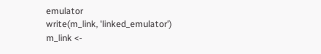emulator
write(m_link, 'linked_emulator')
m_link <-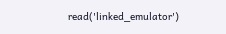read('linked_emulator')